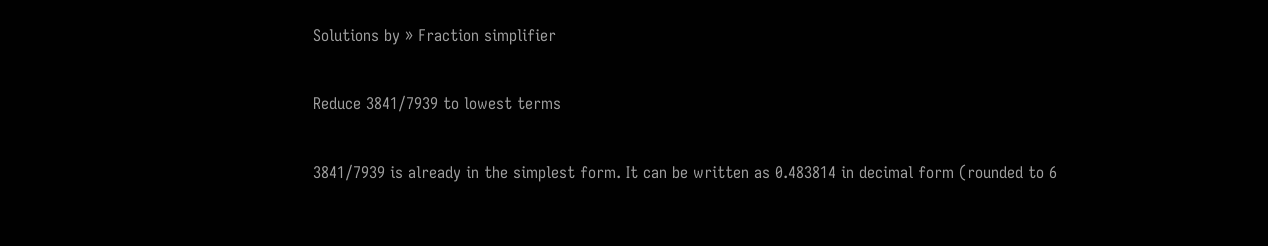Solutions by » Fraction simplifier

Reduce 3841/7939 to lowest terms

3841/7939 is already in the simplest form. It can be written as 0.483814 in decimal form (rounded to 6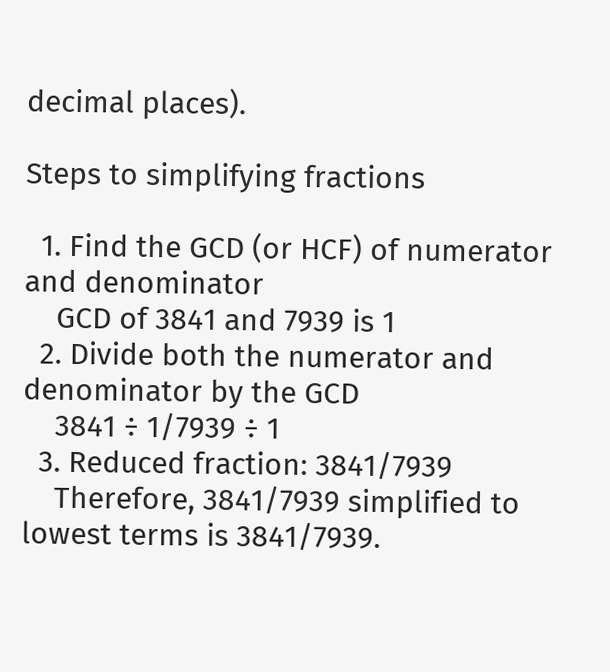decimal places).

Steps to simplifying fractions

  1. Find the GCD (or HCF) of numerator and denominator
    GCD of 3841 and 7939 is 1
  2. Divide both the numerator and denominator by the GCD
    3841 ÷ 1/7939 ÷ 1
  3. Reduced fraction: 3841/7939
    Therefore, 3841/7939 simplified to lowest terms is 3841/7939.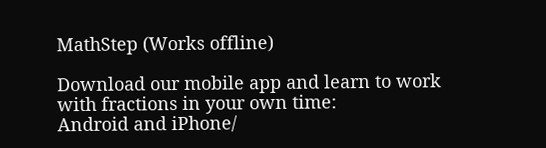MathStep (Works offline)

Download our mobile app and learn to work with fractions in your own time:
Android and iPhone/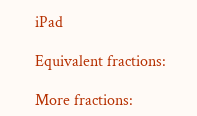iPad

Equivalent fractions:

More fractions: